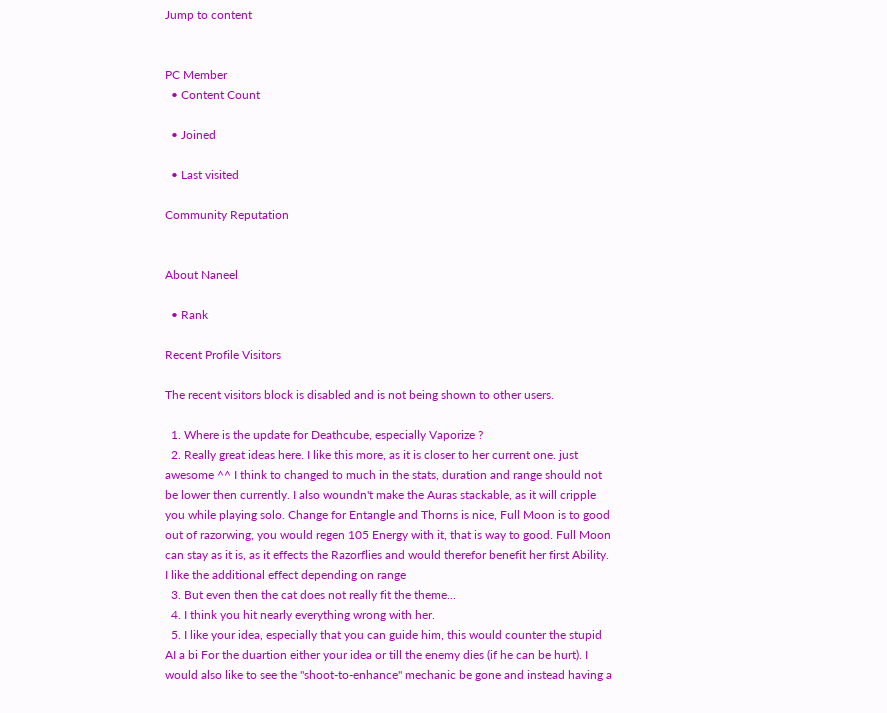Jump to content


PC Member
  • Content Count

  • Joined

  • Last visited

Community Reputation


About Naneel

  • Rank

Recent Profile Visitors

The recent visitors block is disabled and is not being shown to other users.

  1. Where is the update for Deathcube, especially Vaporize ?
  2. Really great ideas here. I like this more, as it is closer to her current one. just awesome ^^ I think to changed to much in the stats, duration and range should not be lower then currently. I also woundn't make the Auras stackable, as it will cripple you while playing solo. Change for Entangle and Thorns is nice, Full Moon is to good out of razorwing, you would regen 105 Energy with it, that is way to good. Full Moon can stay as it is, as it effects the Razorflies and would therefor benefit her first Ability. I like the additional effect depending on range
  3. But even then the cat does not really fit the theme...
  4. I think you hit nearly everything wrong with her.
  5. I like your idea, especially that you can guide him, this would counter the stupid AI a bi For the duartion either your idea or till the enemy dies (if he can be hurt). I would also like to see the "shoot-to-enhance" mechanic be gone and instead having a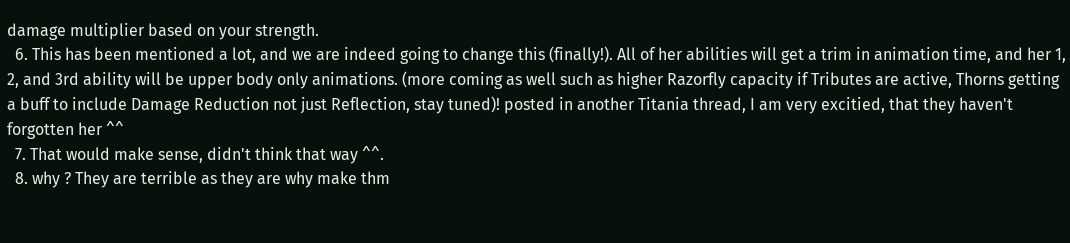damage multiplier based on your strength.
  6. This has been mentioned a lot, and we are indeed going to change this (finally!). All of her abilities will get a trim in animation time, and her 1, 2, and 3rd ability will be upper body only animations. (more coming as well such as higher Razorfly capacity if Tributes are active, Thorns getting a buff to include Damage Reduction not just Reflection, stay tuned)! posted in another Titania thread, I am very excitied, that they haven't forgotten her ^^
  7. That would make sense, didn't think that way ^^.
  8. why ? They are terrible as they are why make thm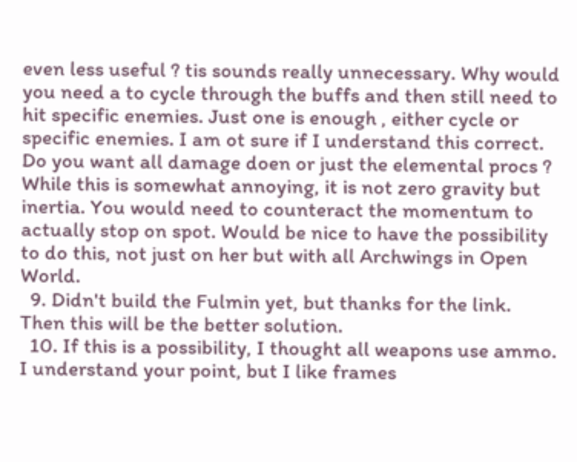even less useful ? tis sounds really unnecessary. Why would you need a to cycle through the buffs and then still need to hit specific enemies. Just one is enough , either cycle or specific enemies. I am ot sure if I understand this correct. Do you want all damage doen or just the elemental procs ? While this is somewhat annoying, it is not zero gravity but inertia. You would need to counteract the momentum to actually stop on spot. Would be nice to have the possibility to do this, not just on her but with all Archwings in Open World.
  9. Didn't build the Fulmin yet, but thanks for the link. Then this will be the better solution.
  10. If this is a possibility, I thought all weapons use ammo. I understand your point, but I like frames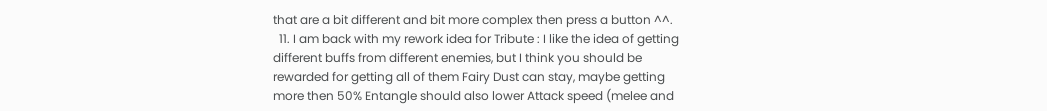that are a bit different and bit more complex then press a button ^^.
  11. I am back with my rework idea for Tribute : I like the idea of getting different buffs from different enemies, but I think you should be rewarded for getting all of them Fairy Dust can stay, maybe getting more then 50% Entangle should also lower Attack speed (melee and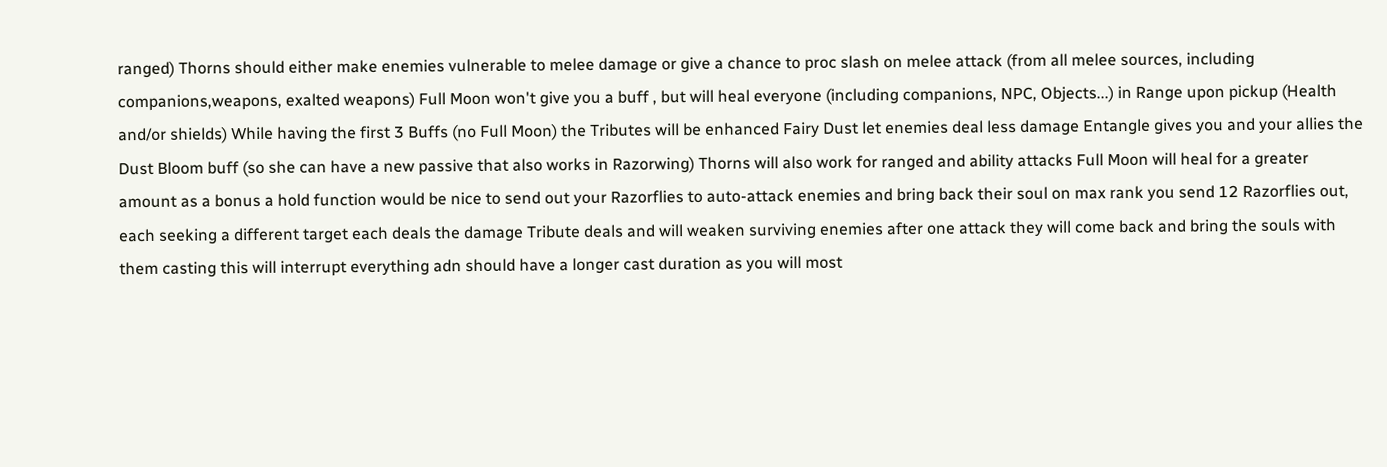ranged) Thorns should either make enemies vulnerable to melee damage or give a chance to proc slash on melee attack (from all melee sources, including companions,weapons, exalted weapons) Full Moon won't give you a buff , but will heal everyone (including companions, NPC, Objects...) in Range upon pickup (Health and/or shields) While having the first 3 Buffs (no Full Moon) the Tributes will be enhanced Fairy Dust let enemies deal less damage Entangle gives you and your allies the Dust Bloom buff (so she can have a new passive that also works in Razorwing) Thorns will also work for ranged and ability attacks Full Moon will heal for a greater amount as a bonus a hold function would be nice to send out your Razorflies to auto-attack enemies and bring back their soul on max rank you send 12 Razorflies out, each seeking a different target each deals the damage Tribute deals and will weaken surviving enemies after one attack they will come back and bring the souls with them casting this will interrupt everything adn should have a longer cast duration as you will most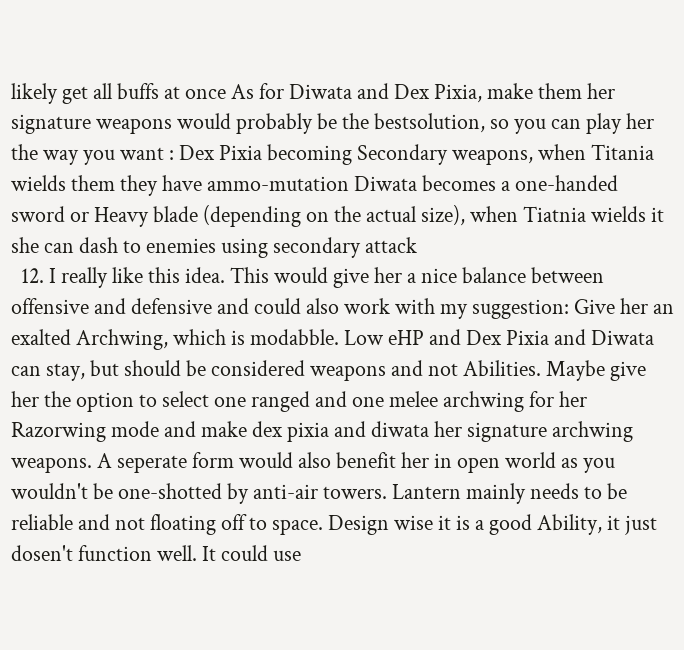likely get all buffs at once As for Diwata and Dex Pixia, make them her signature weapons would probably be the bestsolution, so you can play her the way you want : Dex Pixia becoming Secondary weapons, when Titania wields them they have ammo-mutation Diwata becomes a one-handed sword or Heavy blade (depending on the actual size), when Tiatnia wields it she can dash to enemies using secondary attack
  12. I really like this idea. This would give her a nice balance between offensive and defensive and could also work with my suggestion: Give her an exalted Archwing, which is modabble. Low eHP and Dex Pixia and Diwata can stay, but should be considered weapons and not Abilities. Maybe give her the option to select one ranged and one melee archwing for her Razorwing mode and make dex pixia and diwata her signature archwing weapons. A seperate form would also benefit her in open world as you wouldn't be one-shotted by anti-air towers. Lantern mainly needs to be reliable and not floating off to space. Design wise it is a good Ability, it just dosen't function well. It could use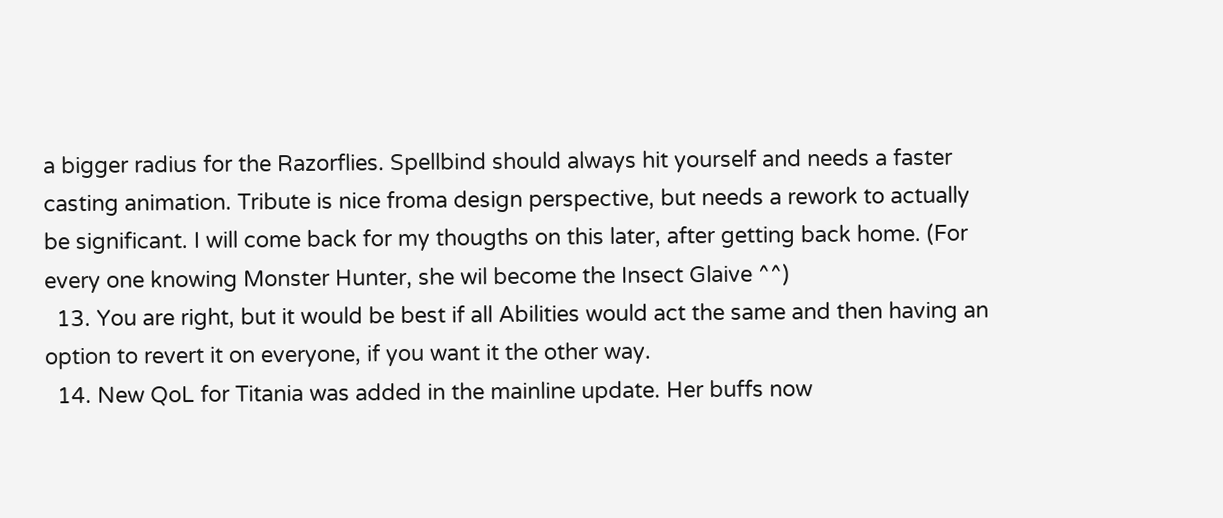a bigger radius for the Razorflies. Spellbind should always hit yourself and needs a faster casting animation. Tribute is nice froma design perspective, but needs a rework to actually be significant. I will come back for my thougths on this later, after getting back home. (For every one knowing Monster Hunter, she wil become the Insect Glaive ^^)
  13. You are right, but it would be best if all Abilities would act the same and then having an option to revert it on everyone, if you want it the other way.
  14. New QoL for Titania was added in the mainline update. Her buffs now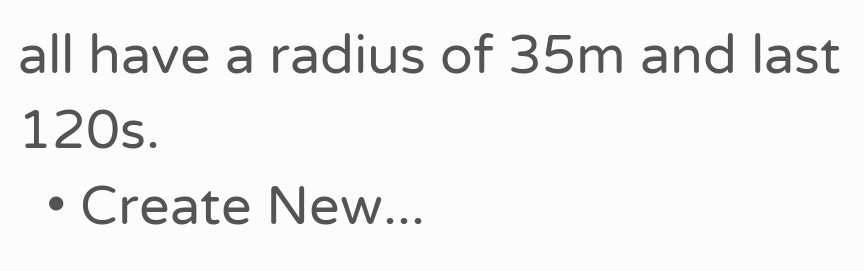all have a radius of 35m and last 120s.
  • Create New...